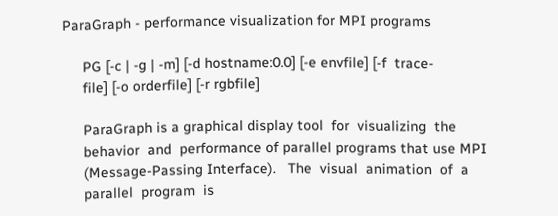ParaGraph - performance visualization for MPI programs

     PG [-c | -g | -m] [-d hostname:0.0] [-e envfile] [-f  trace-
     file] [-o orderfile] [-r rgbfile]

     ParaGraph is a graphical display tool  for  visualizing  the
     behavior  and  performance of parallel programs that use MPI
     (Message-Passing Interface).   The  visual  animation  of  a
     parallel  program  is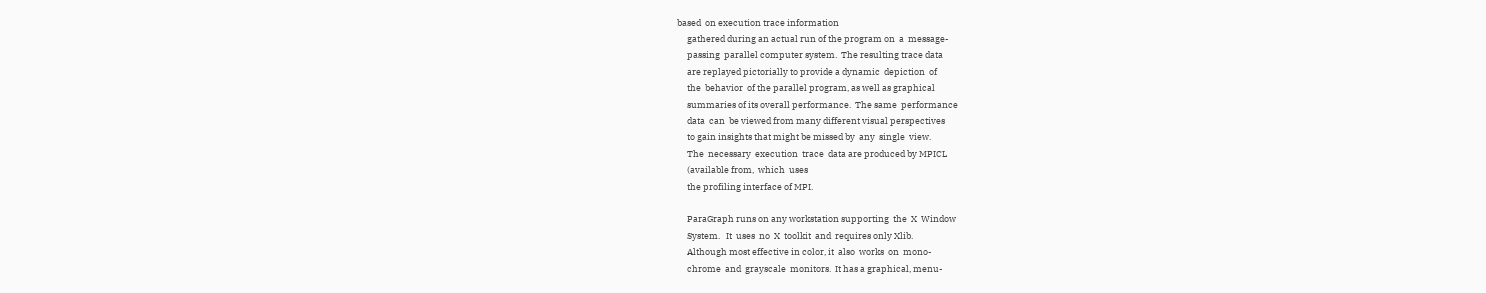based  on execution trace information
     gathered during an actual run of the program on  a  message-
     passing  parallel computer system.  The resulting trace data
     are replayed pictorially to provide a dynamic  depiction  of
     the  behavior  of the parallel program, as well as graphical
     summaries of its overall performance.  The same  performance
     data  can  be viewed from many different visual perspectives
     to gain insights that might be missed by  any  single  view.
     The  necessary  execution  trace  data are produced by MPICL
     (available from,  which  uses
     the profiling interface of MPI.

     ParaGraph runs on any workstation supporting  the  X  Window
     System.   It  uses  no  X  toolkit  and  requires only Xlib.
     Although most effective in color, it  also  works  on  mono-
     chrome  and  grayscale  monitors.  It has a graphical, menu-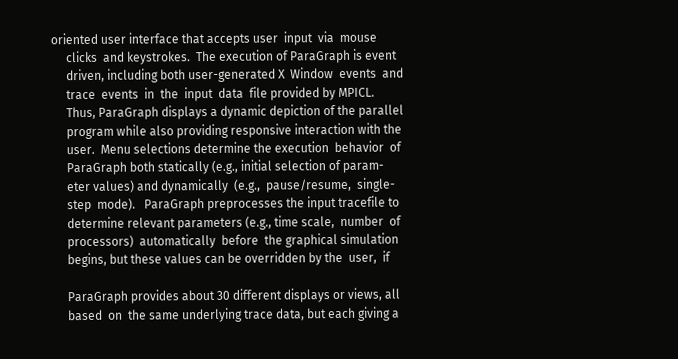oriented user interface that accepts user  input  via  mouse
     clicks  and keystrokes.  The execution of ParaGraph is event
     driven, including both user-generated X  Window  events  and
     trace  events  in  the  input  data  file provided by MPICL.
     Thus, ParaGraph displays a dynamic depiction of the parallel
     program while also providing responsive interaction with the
     user.  Menu selections determine the execution  behavior  of
     ParaGraph both statically (e.g., initial selection of param-
     eter values) and dynamically  (e.g.,  pause/resume,  single-
     step  mode).   ParaGraph preprocesses the input tracefile to
     determine relevant parameters (e.g., time scale,  number  of
     processors)  automatically  before  the graphical simulation
     begins, but these values can be overridden by the  user,  if

     ParaGraph provides about 30 different displays or views, all
     based  on  the same underlying trace data, but each giving a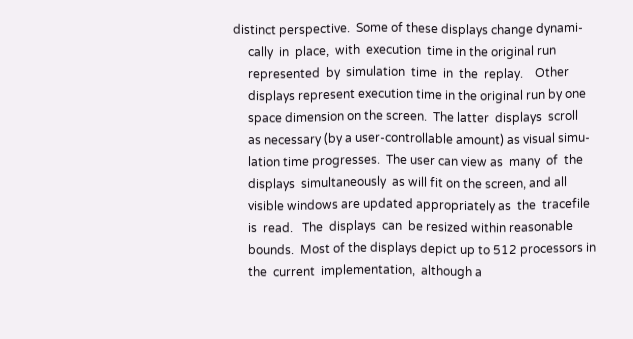distinct perspective.  Some of these displays change dynami-
     cally  in  place,  with  execution  time in the original run
     represented  by  simulation  time  in  the  replay.    Other
     displays represent execution time in the original run by one
     space dimension on the screen.  The latter  displays  scroll
     as necessary (by a user-controllable amount) as visual simu-
     lation time progresses.  The user can view as  many  of  the
     displays  simultaneously  as will fit on the screen, and all
     visible windows are updated appropriately as  the  tracefile
     is  read.   The  displays  can  be resized within reasonable
     bounds.  Most of the displays depict up to 512 processors in
     the  current  implementation,  although a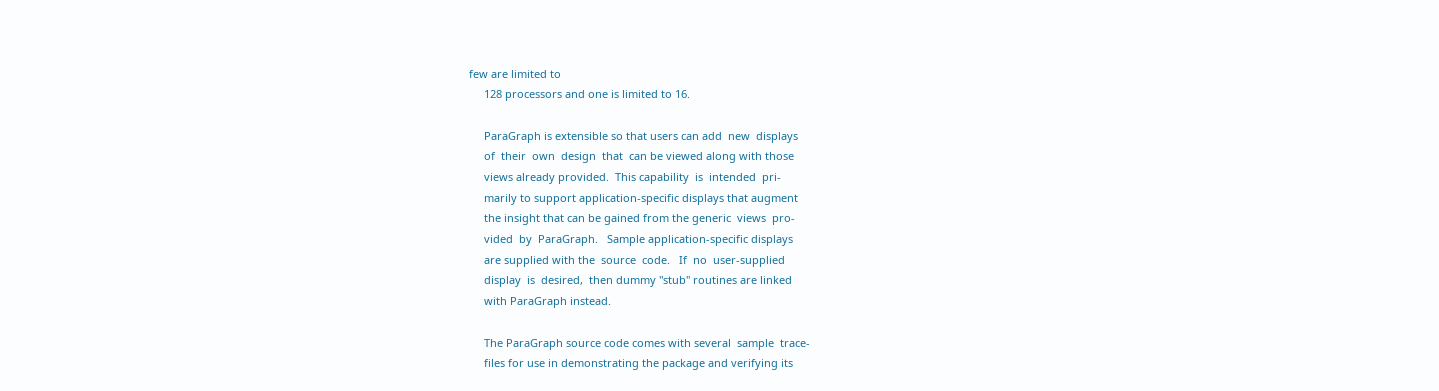few are limited to
     128 processors and one is limited to 16.

     ParaGraph is extensible so that users can add  new  displays
     of  their  own  design  that  can be viewed along with those
     views already provided.  This capability  is  intended  pri-
     marily to support application-specific displays that augment
     the insight that can be gained from the generic  views  pro-
     vided  by  ParaGraph.   Sample application-specific displays
     are supplied with the  source  code.   If  no  user-supplied
     display  is  desired,  then dummy "stub" routines are linked
     with ParaGraph instead.

     The ParaGraph source code comes with several  sample  trace-
     files for use in demonstrating the package and verifying its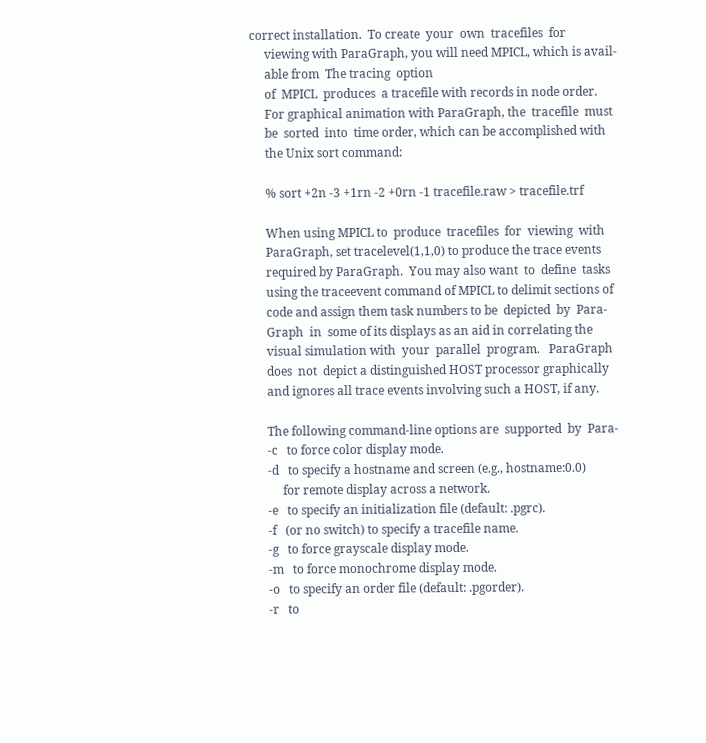correct installation.  To create  your  own  tracefiles  for
     viewing with ParaGraph, you will need MPICL, which is avail-
     able from  The tracing  option
     of  MPICL  produces  a tracefile with records in node order.
     For graphical animation with ParaGraph, the  tracefile  must
     be  sorted  into  time order, which can be accomplished with
     the Unix sort command:

     % sort +2n -3 +1rn -2 +0rn -1 tracefile.raw > tracefile.trf

     When using MPICL to  produce  tracefiles  for  viewing  with
     ParaGraph, set tracelevel(1,1,0) to produce the trace events
     required by ParaGraph.  You may also want  to  define  tasks
     using the traceevent command of MPICL to delimit sections of
     code and assign them task numbers to be  depicted  by  Para-
     Graph  in  some of its displays as an aid in correlating the
     visual simulation with  your  parallel  program.   ParaGraph
     does  not  depict a distinguished HOST processor graphically
     and ignores all trace events involving such a HOST, if any.

     The following command-line options are  supported  by  Para-
     -c   to force color display mode.
     -d   to specify a hostname and screen (e.g., hostname:0.0)
          for remote display across a network.
     -e   to specify an initialization file (default: .pgrc).
     -f   (or no switch) to specify a tracefile name.
     -g   to force grayscale display mode.
     -m   to force monochrome display mode.
     -o   to specify an order file (default: .pgorder).
     -r   to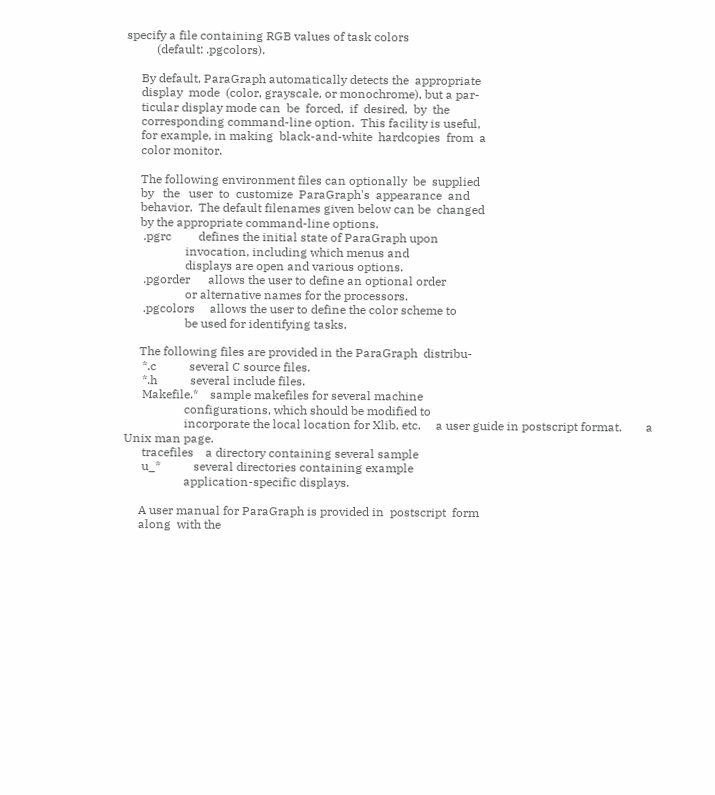specify a file containing RGB values of task colors
          (default: .pgcolors).

     By default, ParaGraph automatically detects the  appropriate
     display  mode  (color, grayscale, or monochrome), but a par-
     ticular display mode can  be  forced,  if  desired,  by  the
     corresponding command-line option.  This facility is useful,
     for example, in making  black-and-white  hardcopies  from  a
     color monitor.

     The following environment files can optionally  be  supplied
     by   the   user  to  customize  ParaGraph's  appearance  and
     behavior.  The default filenames given below can be  changed
     by the appropriate command-line options.
      .pgrc         defines the initial state of ParaGraph upon
                    invocation, including which menus and
                    displays are open and various options.
      .pgorder      allows the user to define an optional order
                    or alternative names for the processors.
      .pgcolors     allows the user to define the color scheme to
                    be used for identifying tasks.

     The following files are provided in the ParaGraph  distribu-
      *.c           several C source files.
      *.h           several include files.
      Makefile.*    sample makefiles for several machine
                    configurations, which should be modified to
                    incorporate the local location for Xlib, etc.     a user guide in postscript format.        a Unix man page.
      tracefiles    a directory containing several sample
      u_*           several directories containing example
                    application-specific displays.

     A user manual for ParaGraph is provided in  postscript  form
     along  with the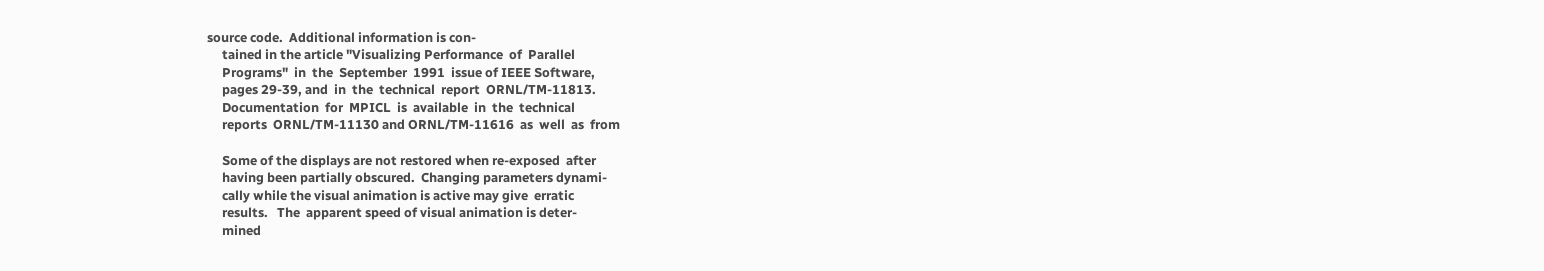source code.  Additional information is con-
     tained in the article "Visualizing Performance  of  Parallel
     Programs"  in  the  September  1991  issue of IEEE Software,
     pages 29-39, and  in  the  technical  report  ORNL/TM-11813.
     Documentation  for  MPICL  is  available  in  the  technical
     reports  ORNL/TM-11130 and ORNL/TM-11616  as  well  as  from

     Some of the displays are not restored when re-exposed  after
     having been partially obscured.  Changing parameters dynami-
     cally while the visual animation is active may give  erratic
     results.   The  apparent speed of visual animation is deter-
     mined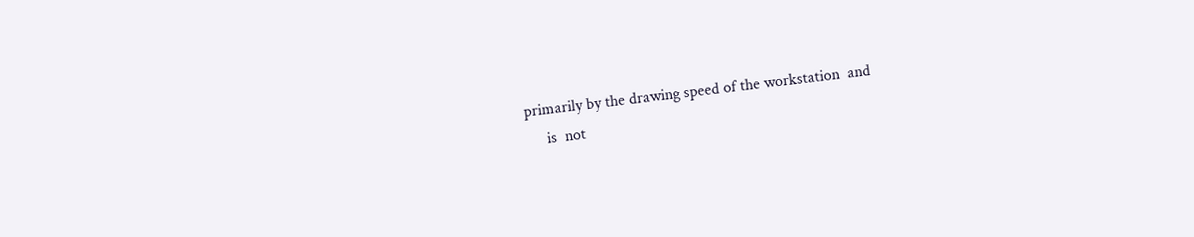primarily by the drawing speed of the workstation  and
     is  not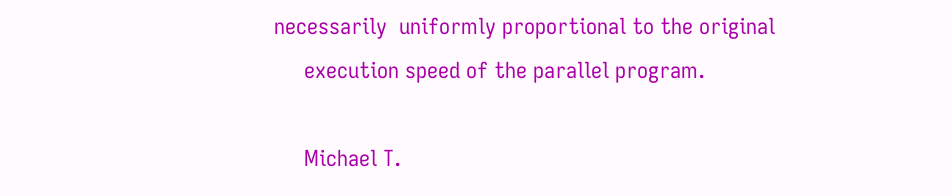necessarily  uniformly proportional to the original
     execution speed of the parallel program.

     Michael T.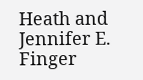Heath and Jennifer E. Finger